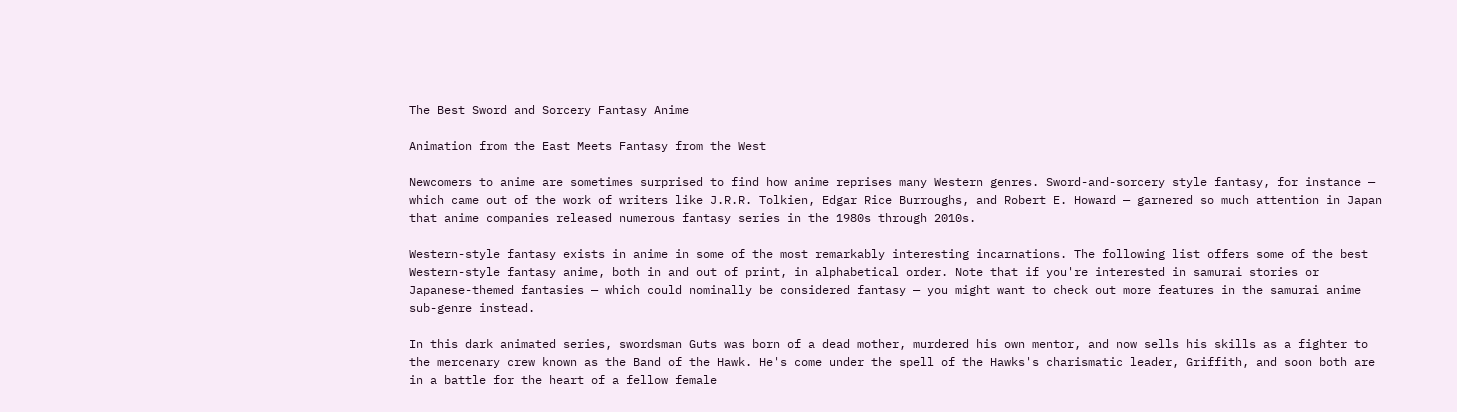The Best Sword and Sorcery Fantasy Anime

Animation from the East Meets Fantasy from the West

Newcomers to anime are sometimes surprised to find how anime reprises many Western genres. Sword-and-sorcery style fantasy, for instance — which came out of the work of writers like J.R.R. Tolkien, Edgar Rice Burroughs, and Robert E. Howard — garnered so much attention in Japan that anime companies released numerous fantasy series in the 1980s through 2010s.

Western-style fantasy exists in anime in some of the most remarkably interesting incarnations. The following list offers some of the best Western-style fantasy anime, both in and out of print, in alphabetical order. Note that if you're interested in samurai stories or Japanese-themed fantasies — which could nominally be considered fantasy — you might want to check out more features in the samurai anime sub-genre instead.

In this dark animated series, swordsman Guts was born of a dead mother, murdered his own mentor, and now sells his skills as a fighter to the mercenary crew known as the Band of the Hawk. He's come under the spell of the Hawks's charismatic leader, Griffith, and soon both are in a battle for the heart of a fellow female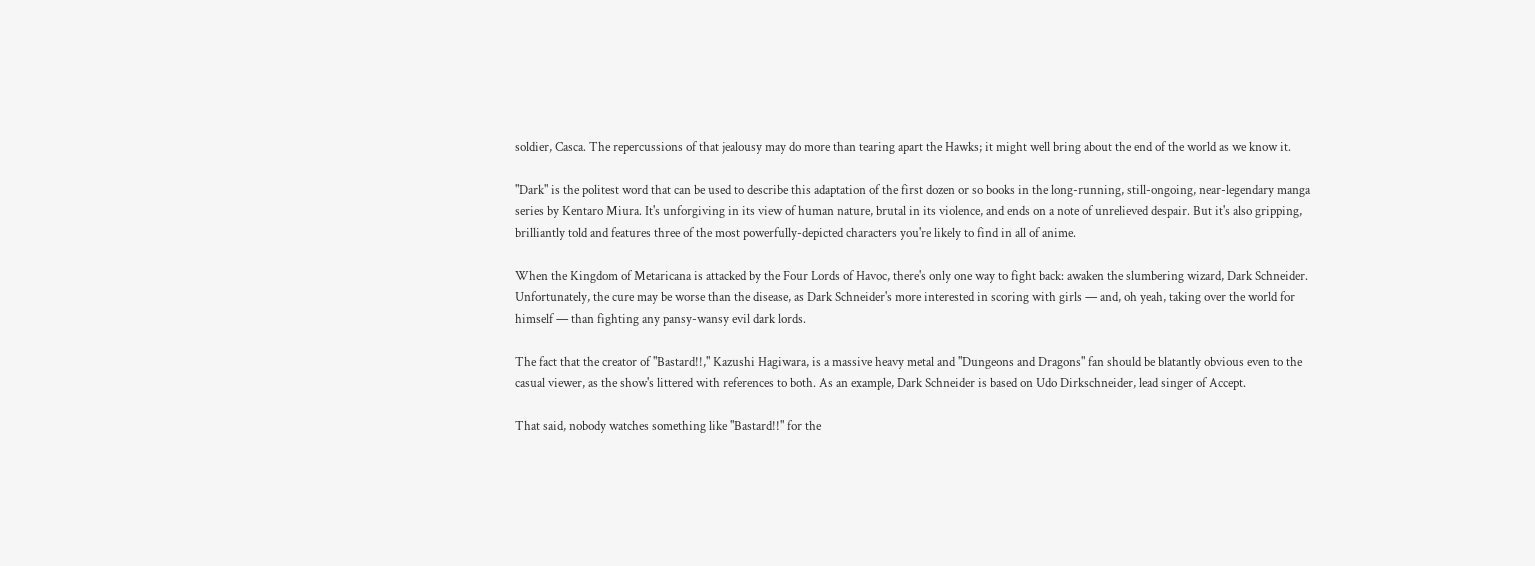soldier, Casca. The repercussions of that jealousy may do more than tearing apart the Hawks; it might well bring about the end of the world as we know it.

"Dark" is the politest word that can be used to describe this adaptation of the first dozen or so books in the long-running, still-ongoing, near-legendary manga series by Kentaro Miura. It's unforgiving in its view of human nature, brutal in its violence, and ends on a note of unrelieved despair. But it's also gripping, brilliantly told and features three of the most powerfully-depicted characters you're likely to find in all of anime.

When the Kingdom of Metaricana is attacked by the Four Lords of Havoc, there's only one way to fight back: awaken the slumbering wizard, Dark Schneider. Unfortunately, the cure may be worse than the disease, as Dark Schneider's more interested in scoring with girls — and, oh yeah, taking over the world for himself — than fighting any pansy-wansy evil dark lords.

The fact that the creator of "Bastard!!," Kazushi Hagiwara, is a massive heavy metal and "Dungeons and Dragons" fan should be blatantly obvious even to the casual viewer, as the show's littered with references to both. As an example, Dark Schneider is based on Udo Dirkschneider, lead singer of Accept.

That said, nobody watches something like "Bastard!!" for the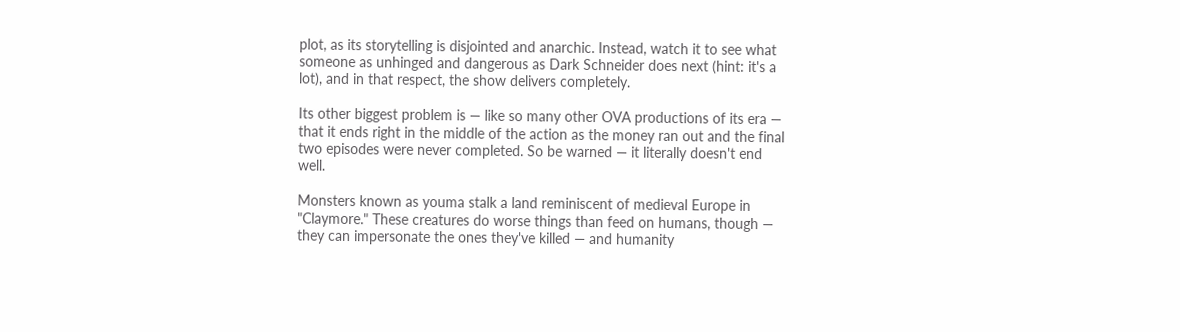plot, as its storytelling is disjointed and anarchic. Instead, watch it to see what someone as unhinged and dangerous as Dark Schneider does next (hint: it's a lot), and in that respect, the show delivers completely.

Its other biggest problem is — like so many other OVA productions of its era — that it ends right in the middle of the action as the money ran out and the final two episodes were never completed. So be warned — it literally doesn't end well.

Monsters known as youma stalk a land reminiscent of medieval Europe in "Claymore." These creatures do worse things than feed on humans, though — they can impersonate the ones they've killed — and humanity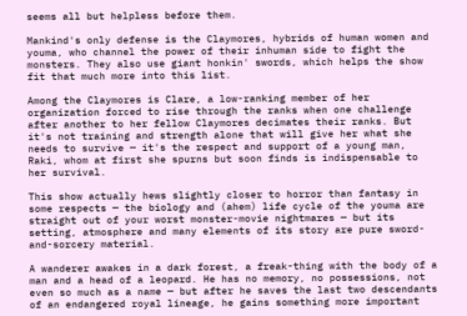seems all but helpless before them.

Mankind's only defense is the Claymores, hybrids of human women and youma, who channel the power of their inhuman side to fight the monsters. They also use giant honkin' swords, which helps the show fit that much more into this list.

Among the Claymores is Clare, a low-ranking member of her organization forced to rise through the ranks when one challenge after another to her fellow Claymores decimates their ranks. But it's not training and strength alone that will give her what she needs to survive — it's the respect and support of a young man, Raki, whom at first she spurns but soon finds is indispensable to her survival.

This show actually hews slightly closer to horror than fantasy in some respects — the biology and (ahem) life cycle of the youma are straight out of your worst monster-movie nightmares — but its setting, atmosphere and many elements of its story are pure sword-and-sorcery material.

A wanderer awakes in a dark forest, a freak-thing with the body of a man and a head of a leopard. He has no memory, no possessions, not even so much as a name — but after he saves the last two descendants of an endangered royal lineage, he gains something more important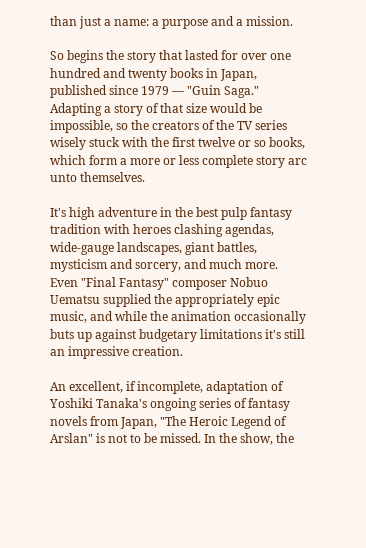than just a name: a purpose and a mission.

So begins the story that lasted for over one hundred and twenty books in Japan, published since 1979 — "Guin Saga." Adapting a story of that size would be impossible, so the creators of the TV series wisely stuck with the first twelve or so books, which form a more or less complete story arc unto themselves.

It's high adventure in the best pulp fantasy tradition with heroes clashing agendas, wide-gauge landscapes, giant battles, mysticism and sorcery, and much more. Even "Final Fantasy" composer Nobuo Uematsu supplied the appropriately epic music, and while the animation occasionally buts up against budgetary limitations it's still an impressive creation.

An excellent, if incomplete, adaptation of Yoshiki Tanaka's ongoing series of fantasy novels from Japan, "The Heroic Legend of Arslan" is not to be missed. In the show, the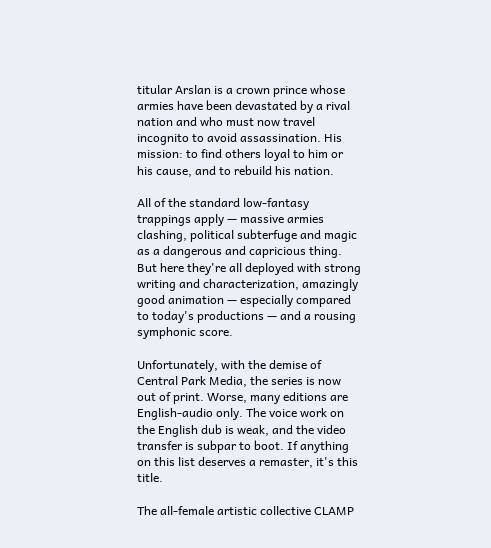titular Arslan is a crown prince whose armies have been devastated by a rival nation and who must now travel incognito to avoid assassination. His mission: to find others loyal to him or his cause, and to rebuild his nation.

All of the standard low-fantasy trappings apply — massive armies clashing, political subterfuge and magic as a dangerous and capricious thing. But here they're all deployed with strong writing and characterization, amazingly good animation — especially compared to today's productions — and a rousing symphonic score.

Unfortunately, with the demise of Central Park Media, the series is now out of print. Worse, many editions are English-audio only. The voice work on the English dub is weak, and the video transfer is subpar to boot. If anything on this list deserves a remaster, it's this title.

The all-female artistic collective CLAMP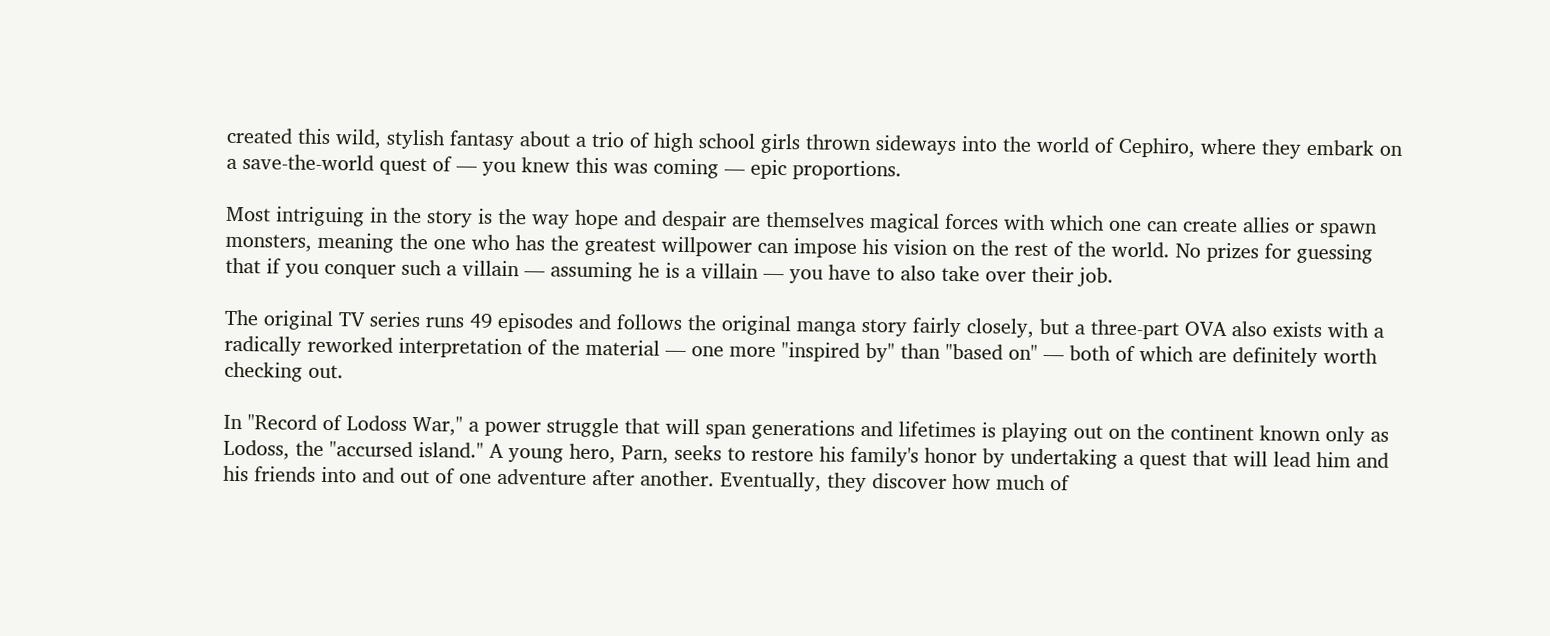created this wild, stylish fantasy about a trio of high school girls thrown sideways into the world of Cephiro, where they embark on a save-the-world quest of — you knew this was coming — epic proportions.

Most intriguing in the story is the way hope and despair are themselves magical forces with which one can create allies or spawn monsters, meaning the one who has the greatest willpower can impose his vision on the rest of the world. No prizes for guessing that if you conquer such a villain — assuming he is a villain — you have to also take over their job.

The original TV series runs 49 episodes and follows the original manga story fairly closely, but a three-part OVA also exists with a radically reworked interpretation of the material — one more "inspired by" than "based on" — both of which are definitely worth checking out.

In "Record of Lodoss War," a power struggle that will span generations and lifetimes is playing out on the continent known only as Lodoss, the "accursed island." A young hero, Parn, seeks to restore his family's honor by undertaking a quest that will lead him and his friends into and out of one adventure after another. Eventually, they discover how much of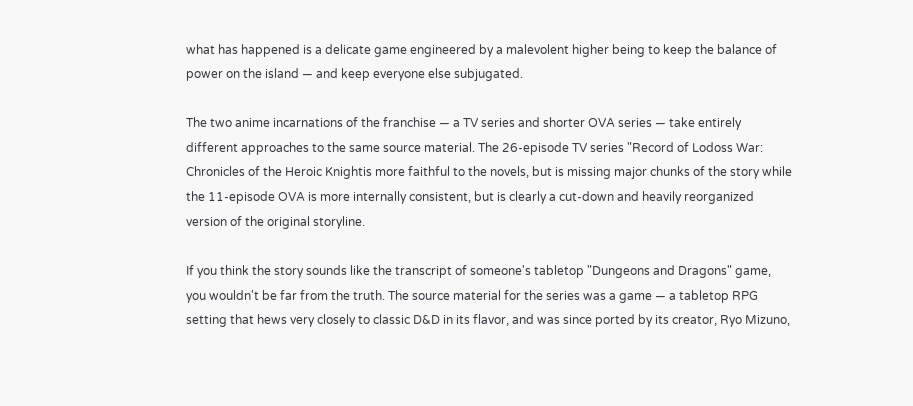what has happened is a delicate game engineered by a malevolent higher being to keep the balance of power on the island — and keep everyone else subjugated.

The two anime incarnations of the franchise — a TV series and shorter OVA series — take entirely different approaches to the same source material. The 26-episode TV series "Record of Lodoss War: Chronicles of the Heroic Knightis more faithful to the novels, but is missing major chunks of the story while the 11-episode OVA is more internally consistent, but is clearly a cut-down and heavily reorganized version of the original storyline.

If you think the story sounds like the transcript of someone's tabletop "Dungeons and Dragons" game, you wouldn't be far from the truth. The source material for the series was a game — a tabletop RPG setting that hews very closely to classic D&D in its flavor, and was since ported by its creator, Ryo Mizuno,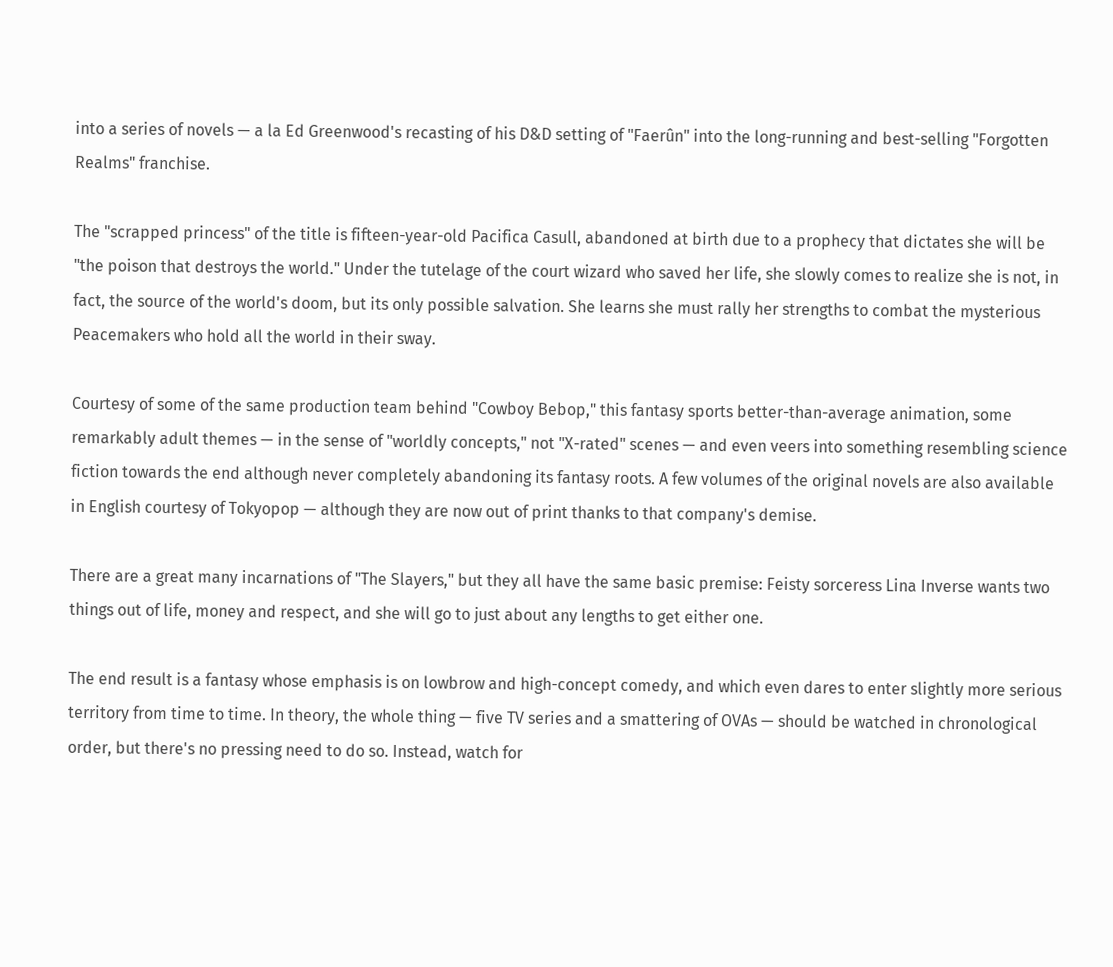into a series of novels — a la Ed Greenwood's recasting of his D&D setting of "Faerûn" into the long-running and best-selling "Forgotten Realms" franchise.

The "scrapped princess" of the title is fifteen-year-old Pacifica Casull, abandoned at birth due to a prophecy that dictates she will be "the poison that destroys the world." Under the tutelage of the court wizard who saved her life, she slowly comes to realize she is not, in fact, the source of the world's doom, but its only possible salvation. She learns she must rally her strengths to combat the mysterious Peacemakers who hold all the world in their sway.

Courtesy of some of the same production team behind "Cowboy Bebop," this fantasy sports better-than-average animation, some remarkably adult themes — in the sense of "worldly concepts," not "X-rated" scenes — and even veers into something resembling science fiction towards the end although never completely abandoning its fantasy roots. A few volumes of the original novels are also available in English courtesy of Tokyopop — although they are now out of print thanks to that company's demise.

There are a great many incarnations of "The Slayers," but they all have the same basic premise: Feisty sorceress Lina Inverse wants two things out of life, money and respect, and she will go to just about any lengths to get either one.

The end result is a fantasy whose emphasis is on lowbrow and high-concept comedy, and which even dares to enter slightly more serious territory from time to time. In theory, the whole thing — five TV series and a smattering of OVAs — should be watched in chronological order, but there's no pressing need to do so. Instead, watch for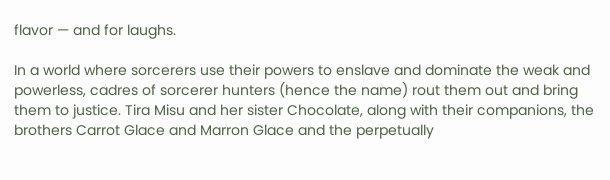flavor — and for laughs.

In a world where sorcerers use their powers to enslave and dominate the weak and powerless, cadres of sorcerer hunters (hence the name) rout them out and bring them to justice. Tira Misu and her sister Chocolate, along with their companions, the brothers Carrot Glace and Marron Glace and the perpetually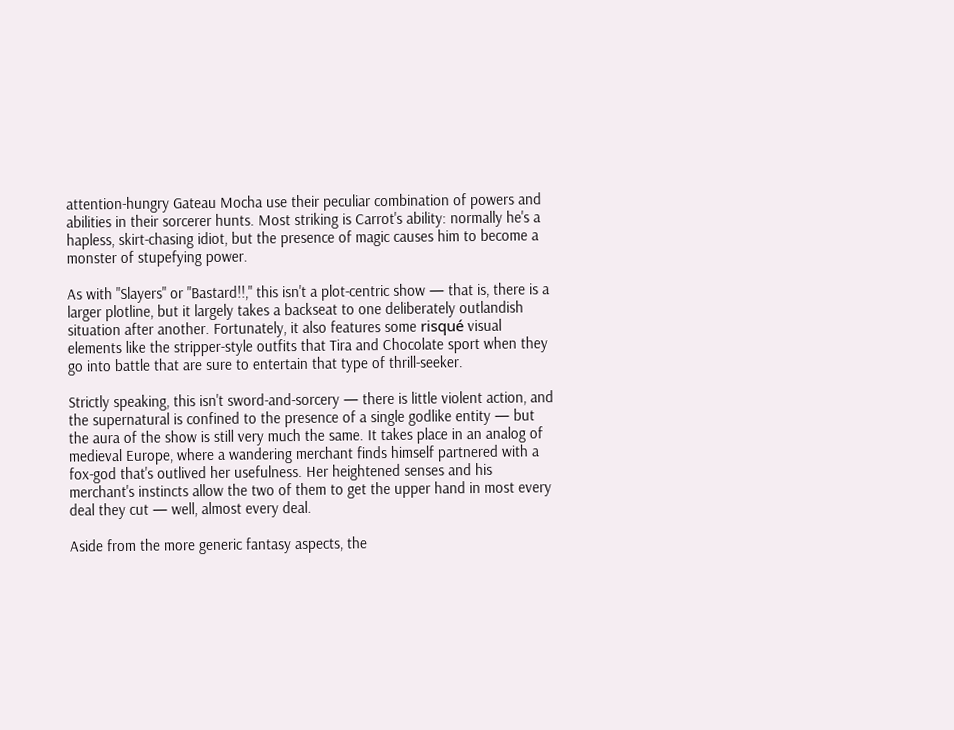attention-hungry Gateau Mocha use their peculiar combination of powers and abilities in their sorcerer hunts. Most striking is Carrot's ability: normally he's a hapless, skirt-chasing idiot, but the presence of magic causes him to become a monster of stupefying power.

As with "Slayers" or "Bastard!!," this isn't a plot-centric show — that is, there is a larger plotline, but it largely takes a backseat to one deliberately outlandish situation after another. Fortunately, it also features some risqué visual elements like the stripper-style outfits that Tira and Chocolate sport when they go into battle that are sure to entertain that type of thrill-seeker.

Strictly speaking, this isn't sword-and-sorcery — there is little violent action, and the supernatural is confined to the presence of a single godlike entity — but the aura of the show is still very much the same. It takes place in an analog of medieval Europe, where a wandering merchant finds himself partnered with a fox-god that's outlived her usefulness. Her heightened senses and his merchant's instincts allow the two of them to get the upper hand in most every deal they cut — well, almost every deal.

Aside from the more generic fantasy aspects, the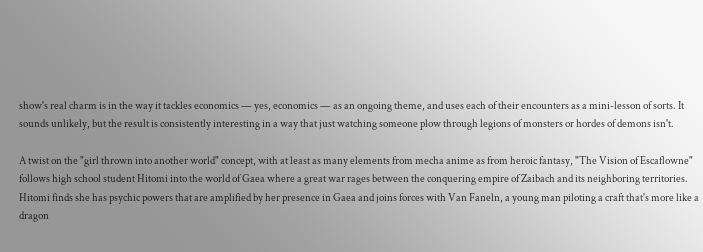show's real charm is in the way it tackles economics — yes, economics — as an ongoing theme, and uses each of their encounters as a mini-lesson of sorts. It sounds unlikely, but the result is consistently interesting in a way that just watching someone plow through legions of monsters or hordes of demons isn't.

A twist on the "girl thrown into another world" concept, with at least as many elements from mecha anime as from heroic fantasy, "The Vision of Escaflowne" follows high school student Hitomi into the world of Gaea where a great war rages between the conquering empire of Zaibach and its neighboring territories. Hitomi finds she has psychic powers that are amplified by her presence in Gaea and joins forces with Van Faneln, a young man piloting a craft that's more like a dragon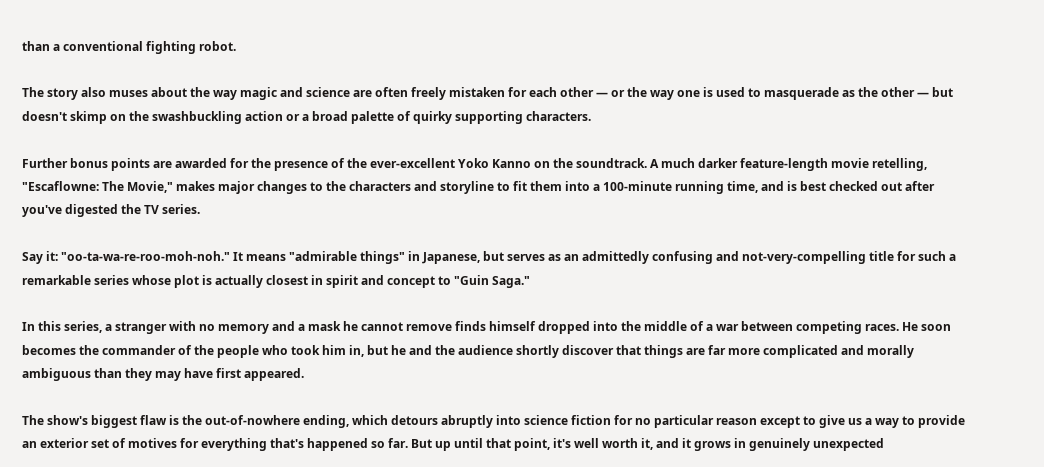than a conventional fighting robot.

The story also muses about the way magic and science are often freely mistaken for each other — or the way one is used to masquerade as the other — but doesn't skimp on the swashbuckling action or a broad palette of quirky supporting characters.

Further bonus points are awarded for the presence of the ever-excellent Yoko Kanno on the soundtrack. A much darker feature-length movie retelling, "Escaflowne: The Movie," makes major changes to the characters and storyline to fit them into a 100-minute running time, and is best checked out after you've digested the TV series.

Say it: "oo-ta-wa-re-roo-moh-noh." It means "admirable things" in Japanese, but serves as an admittedly confusing and not-very-compelling title for such a remarkable series whose plot is actually closest in spirit and concept to "Guin Saga."

In this series, a stranger with no memory and a mask he cannot remove finds himself dropped into the middle of a war between competing races. He soon becomes the commander of the people who took him in, but he and the audience shortly discover that things are far more complicated and morally ambiguous than they may have first appeared.

The show's biggest flaw is the out-of-nowhere ending, which detours abruptly into science fiction for no particular reason except to give us a way to provide an exterior set of motives for everything that's happened so far. But up until that point, it's well worth it, and it grows in genuinely unexpected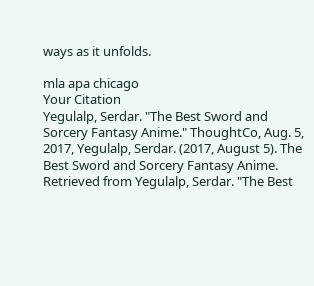ways as it unfolds.

mla apa chicago
Your Citation
Yegulalp, Serdar. "The Best Sword and Sorcery Fantasy Anime." ThoughtCo, Aug. 5, 2017, Yegulalp, Serdar. (2017, August 5). The Best Sword and Sorcery Fantasy Anime. Retrieved from Yegulalp, Serdar. "The Best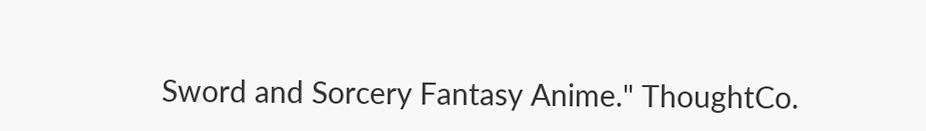Sword and Sorcery Fantasy Anime." ThoughtCo.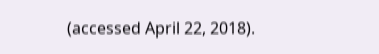(accessed April 22, 2018).